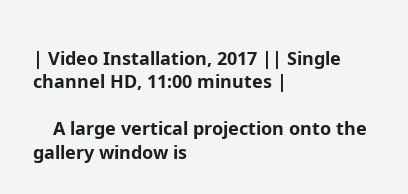| Video Installation, 2017 || Single channel HD, 11:00 minutes |

    A large vertical projection onto the gallery window is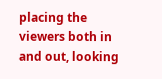placing the viewers both in and out, looking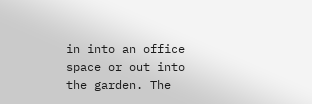in into an office space or out into the garden. The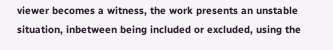viewer becomes a witness, the work presents an unstable situation, inbetween being included or excluded, using the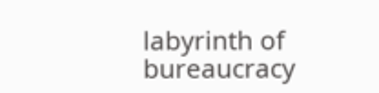labyrinth of bureaucracy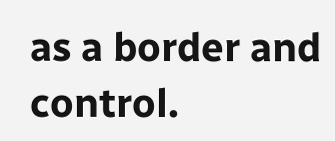as a border and control.